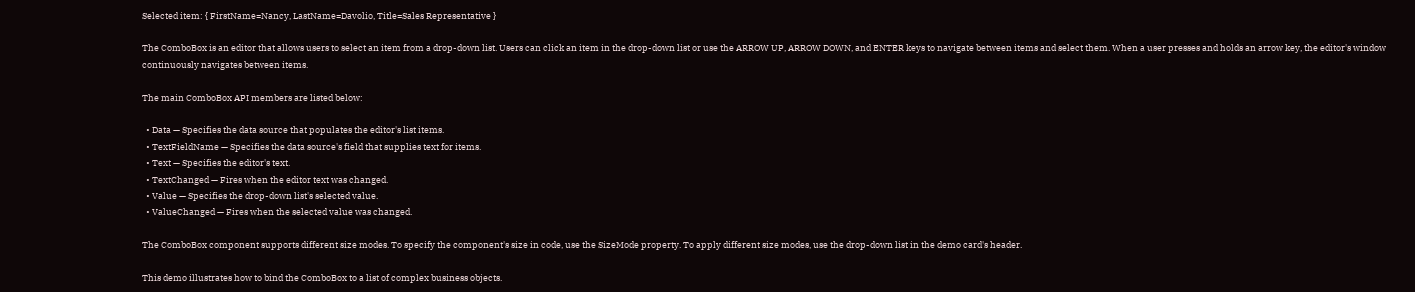Selected item: { FirstName=Nancy, LastName=Davolio, Title=Sales Representative }

The ComboBox is an editor that allows users to select an item from a drop-down list. Users can click an item in the drop-down list or use the ARROW UP, ARROW DOWN, and ENTER keys to navigate between items and select them. When a user presses and holds an arrow key, the editor's window continuously navigates between items.

The main ComboBox API members are listed below:

  • Data — Specifies the data source that populates the editor's list items.
  • TextFieldName — Specifies the data source's field that supplies text for items.
  • Text — Specifies the editor's text.
  • TextChanged — Fires when the editor text was changed.
  • Value — Specifies the drop-down list's selected value.
  • ValueChanged — Fires when the selected value was changed.

The ComboBox component supports different size modes. To specify the component's size in code, use the SizeMode property. To apply different size modes, use the drop-down list in the demo card's header.

This demo illustrates how to bind the ComboBox to a list of complex business objects.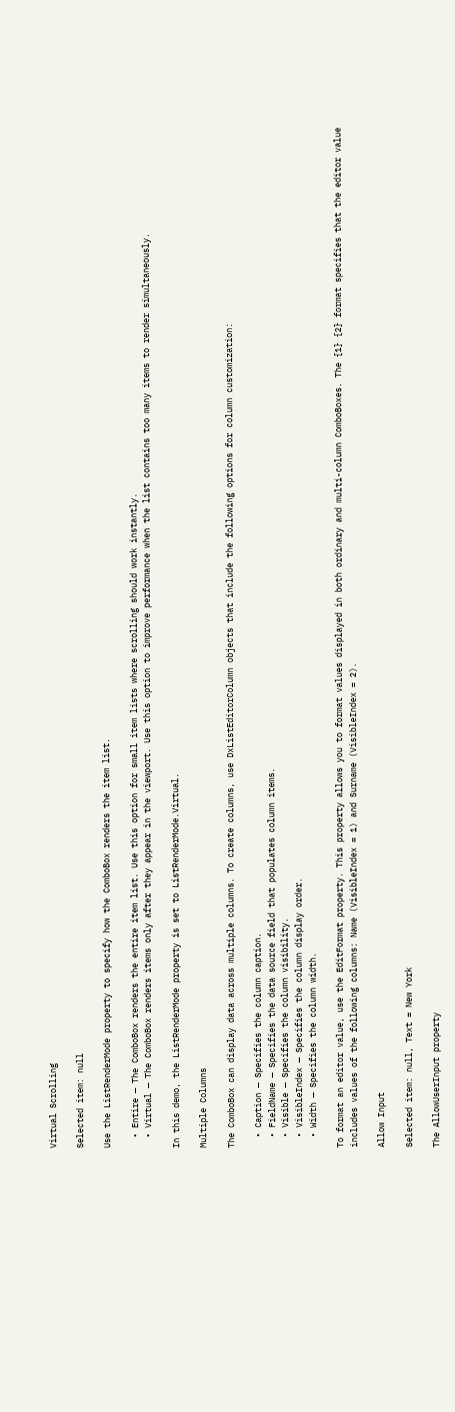Virtual Scrolling

Selected item: null

Use the ListRenderMode property to specify how the ComboBox renders the item list.

  • Entire — The ComboBox renders the entire item list. Use this option for small item lists where scrolling should work instantly.
  • Virtual — The ComboBox renders items only after they appear in the viewport. Use this option to improve performance when the list contains too many items to render simultaneously.

In this demo, the ListRenderMode property is set to ListRenderMode.Virtual.

Multiple Columns

The ComboBox can display data across multiple columns. To create columns, use DxListEditorColumn objects that include the following options for column customization:

  • Caption — Specifies the column caption.
  • FieldName — Specifies the data source field that populates column items.
  • Visible — Specifies the column visibility.
  • VisibleIndex — Specifies the column display order.
  • Width — Specifies the column width.

To format an editor value, use the EditFormat property. This property allows you to format values displayed in both ordinary and multi-column ComboBoxes. The {1} {2} format specifies that the editor value includes values of the following columns: Name (VisibleIndex = 1) and Surname (VisibleIndex = 2).

Allow Input

Selected item: null, Text = New York

The AllowUserInput property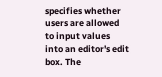specifies whether users are allowed to input values into an editor's edit box. The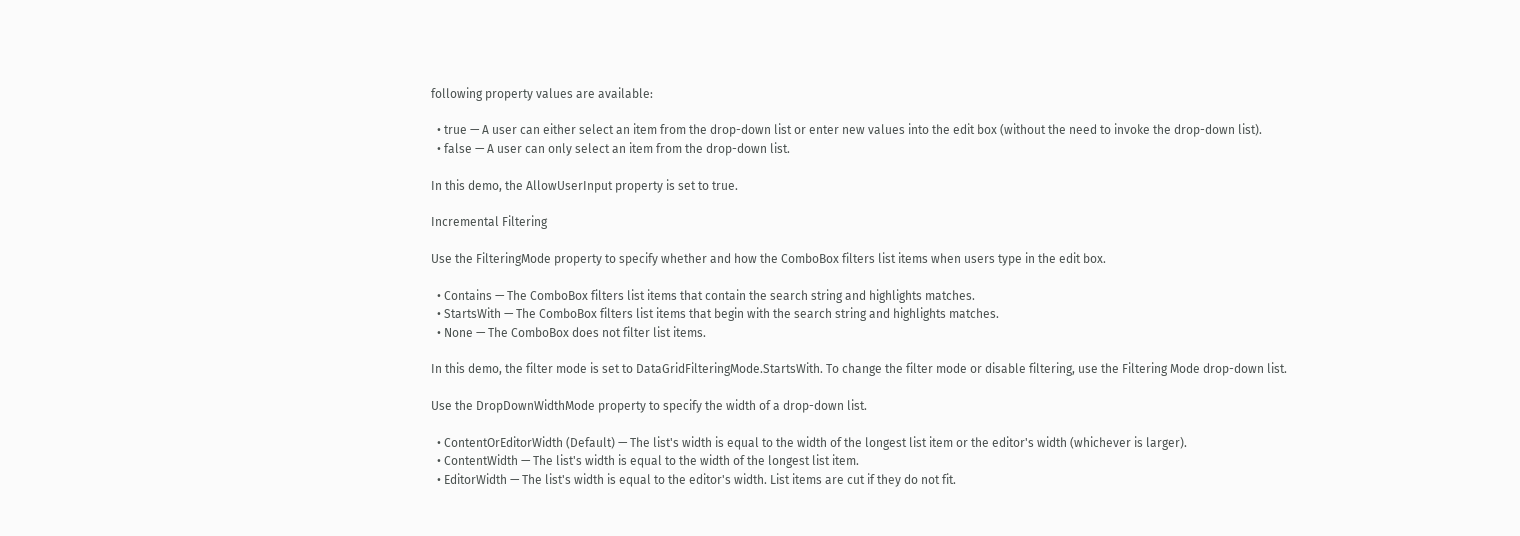following property values are available:

  • true — A user can either select an item from the drop-down list or enter new values into the edit box (without the need to invoke the drop-down list).
  • false — A user can only select an item from the drop-down list.

In this demo, the AllowUserInput property is set to true.

Incremental Filtering

Use the FilteringMode property to specify whether and how the ComboBox filters list items when users type in the edit box.

  • Contains — The ComboBox filters list items that contain the search string and highlights matches.
  • StartsWith — The ComboBox filters list items that begin with the search string and highlights matches.
  • None — The ComboBox does not filter list items.

In this demo, the filter mode is set to DataGridFilteringMode.StartsWith. To change the filter mode or disable filtering, use the Filtering Mode drop-down list.

Use the DropDownWidthMode property to specify the width of a drop-down list.

  • ContentOrEditorWidth (Default) — The list's width is equal to the width of the longest list item or the editor's width (whichever is larger).
  • ContentWidth — The list's width is equal to the width of the longest list item.
  • EditorWidth — The list's width is equal to the editor's width. List items are cut if they do not fit.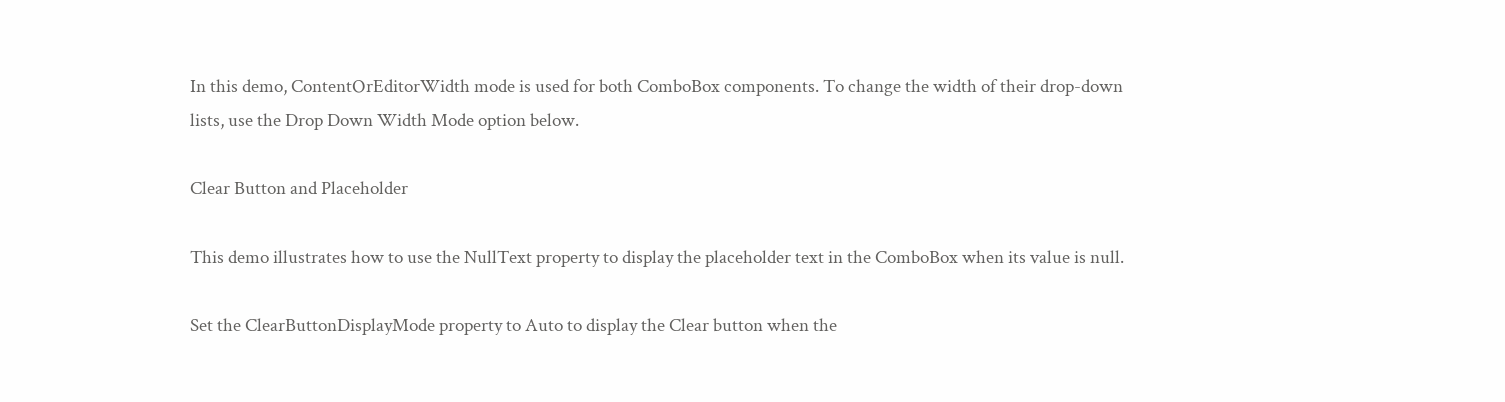In this demo, ContentOrEditorWidth mode is used for both ComboBox components. To change the width of their drop-down lists, use the Drop Down Width Mode option below.

Clear Button and Placeholder

This demo illustrates how to use the NullText property to display the placeholder text in the ComboBox when its value is null.

Set the ClearButtonDisplayMode property to Auto to display the Clear button when the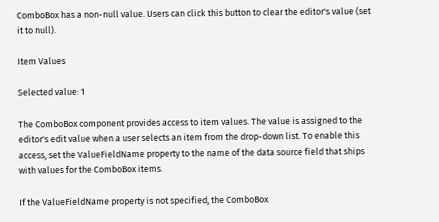ComboBox has a non-null value. Users can click this button to clear the editor's value (set it to null).

Item Values

Selected value: 1

The ComboBox component provides access to item values. The value is assigned to the editor's edit value when a user selects an item from the drop-down list. To enable this access, set the ValueFieldName property to the name of the data source field that ships with values for the ComboBox items.

If the ValueFieldName property is not specified, the ComboBox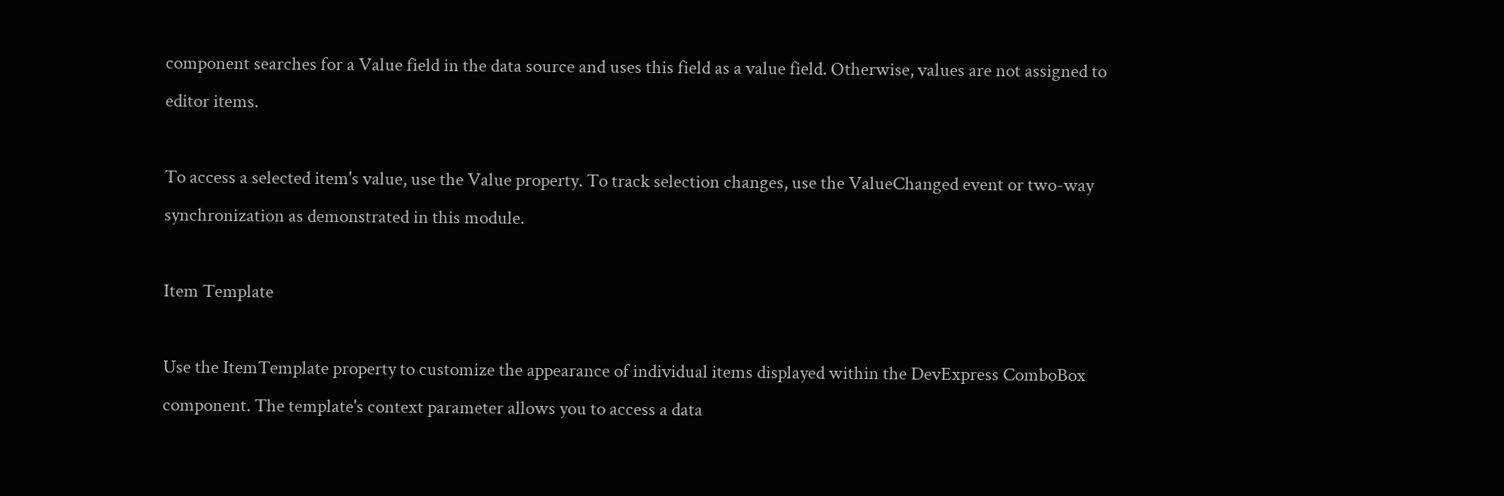component searches for a Value field in the data source and uses this field as a value field. Otherwise, values are not assigned to editor items.

To access a selected item's value, use the Value property. To track selection changes, use the ValueChanged event or two-way synchronization as demonstrated in this module.

Item Template

Use the ItemTemplate property to customize the appearance of individual items displayed within the DevExpress ComboBox component. The template's context parameter allows you to access a data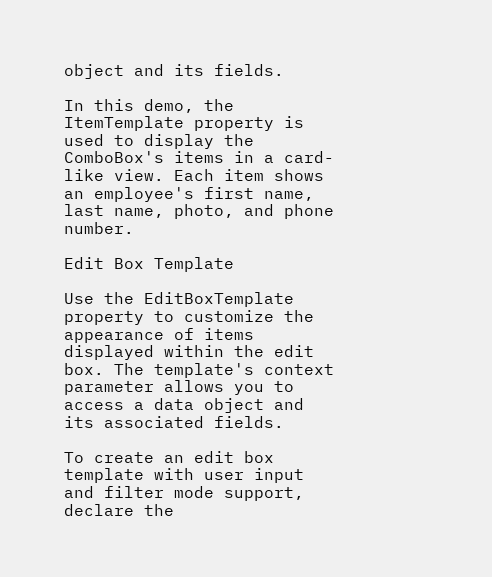object and its fields.

In this demo, the ItemTemplate property is used to display the ComboBox's items in a card-like view. Each item shows an employee's first name, last name, photo, and phone number.

Edit Box Template

Use the EditBoxTemplate property to customize the appearance of items displayed within the edit box. The template's context parameter allows you to access a data object and its associated fields.

To create an edit box template with user input and filter mode support, declare the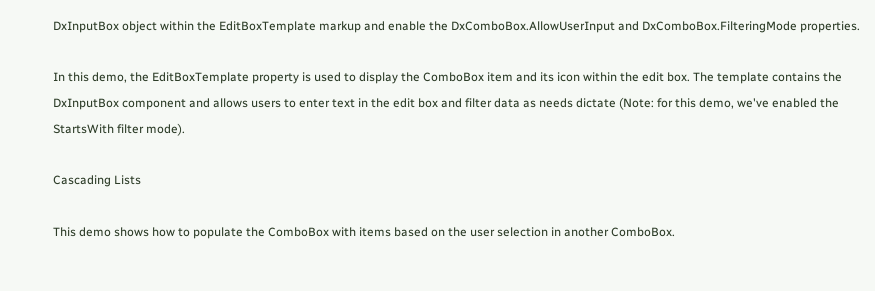DxInputBox object within the EditBoxTemplate markup and enable the DxComboBox.AllowUserInput and DxComboBox.FilteringMode properties.

In this demo, the EditBoxTemplate property is used to display the ComboBox item and its icon within the edit box. The template contains the DxInputBox component and allows users to enter text in the edit box and filter data as needs dictate (Note: for this demo, we've enabled the StartsWith filter mode).

Cascading Lists

This demo shows how to populate the ComboBox with items based on the user selection in another ComboBox.